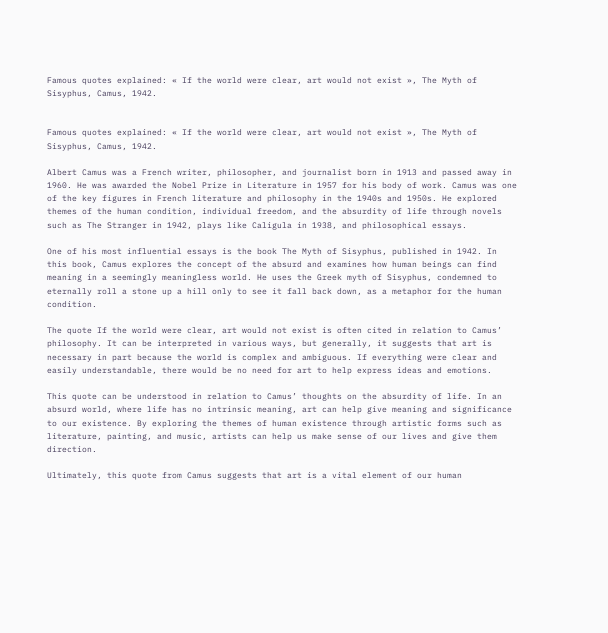Famous quotes explained: « If the world were clear, art would not exist », The Myth of Sisyphus, Camus, 1942.


Famous quotes explained: « If the world were clear, art would not exist », The Myth of Sisyphus, Camus, 1942.

Albert Camus was a French writer, philosopher, and journalist born in 1913 and passed away in 1960. He was awarded the Nobel Prize in Literature in 1957 for his body of work. Camus was one of the key figures in French literature and philosophy in the 1940s and 1950s. He explored themes of the human condition, individual freedom, and the absurdity of life through novels such as The Stranger in 1942, plays like Caligula in 1938, and philosophical essays.

One of his most influential essays is the book The Myth of Sisyphus, published in 1942. In this book, Camus explores the concept of the absurd and examines how human beings can find meaning in a seemingly meaningless world. He uses the Greek myth of Sisyphus, condemned to eternally roll a stone up a hill only to see it fall back down, as a metaphor for the human condition.

The quote If the world were clear, art would not exist is often cited in relation to Camus’ philosophy. It can be interpreted in various ways, but generally, it suggests that art is necessary in part because the world is complex and ambiguous. If everything were clear and easily understandable, there would be no need for art to help express ideas and emotions.

This quote can be understood in relation to Camus’ thoughts on the absurdity of life. In an absurd world, where life has no intrinsic meaning, art can help give meaning and significance to our existence. By exploring the themes of human existence through artistic forms such as literature, painting, and music, artists can help us make sense of our lives and give them direction.

Ultimately, this quote from Camus suggests that art is a vital element of our human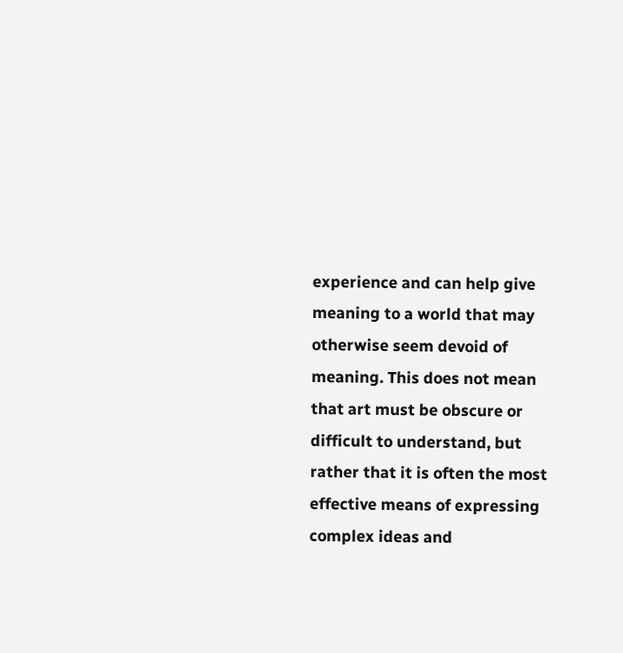experience and can help give meaning to a world that may otherwise seem devoid of meaning. This does not mean that art must be obscure or difficult to understand, but rather that it is often the most effective means of expressing complex ideas and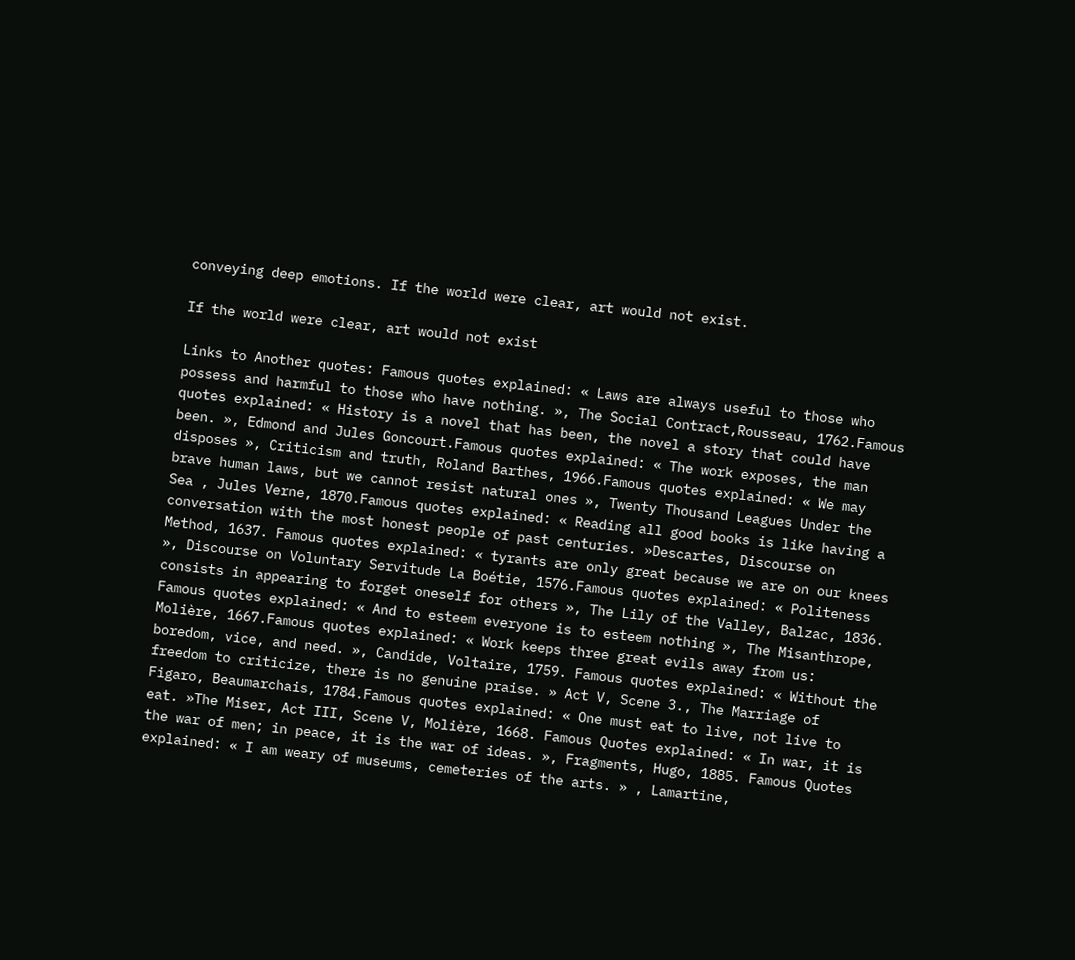conveying deep emotions. If the world were clear, art would not exist.

If the world were clear, art would not exist

Links to Another quotes: Famous quotes explained: « Laws are always useful to those who possess and harmful to those who have nothing. », The Social Contract,Rousseau, 1762.Famous quotes explained: « History is a novel that has been, the novel a story that could have been. », Edmond and Jules Goncourt.Famous quotes explained: « The work exposes, the man disposes », Criticism and truth, Roland Barthes, 1966.Famous quotes explained: « We may brave human laws, but we cannot resist natural ones », Twenty Thousand Leagues Under the Sea , Jules Verne, 1870.Famous quotes explained: « Reading all good books is like having a conversation with the most honest people of past centuries. »Descartes, Discourse on Method, 1637. Famous quotes explained: « tyrants are only great because we are on our knees », Discourse on Voluntary Servitude La Boétie, 1576.Famous quotes explained: « Politeness consists in appearing to forget oneself for others », The Lily of the Valley, Balzac, 1836. Famous quotes explained: « And to esteem everyone is to esteem nothing », The Misanthrope, Molière, 1667.Famous quotes explained: « Work keeps three great evils away from us: boredom, vice, and need. », Candide, Voltaire, 1759. Famous quotes explained: « Without the freedom to criticize, there is no genuine praise. » Act V, Scene 3., The Marriage of Figaro, Beaumarchais, 1784.Famous quotes explained: « One must eat to live, not live to eat. »The Miser, Act III, Scene V, Molière, 1668. Famous Quotes explained: « In war, it is the war of men; in peace, it is the war of ideas. », Fragments, Hugo, 1885. Famous Quotes explained: « I am weary of museums, cemeteries of the arts. » , Lamartine,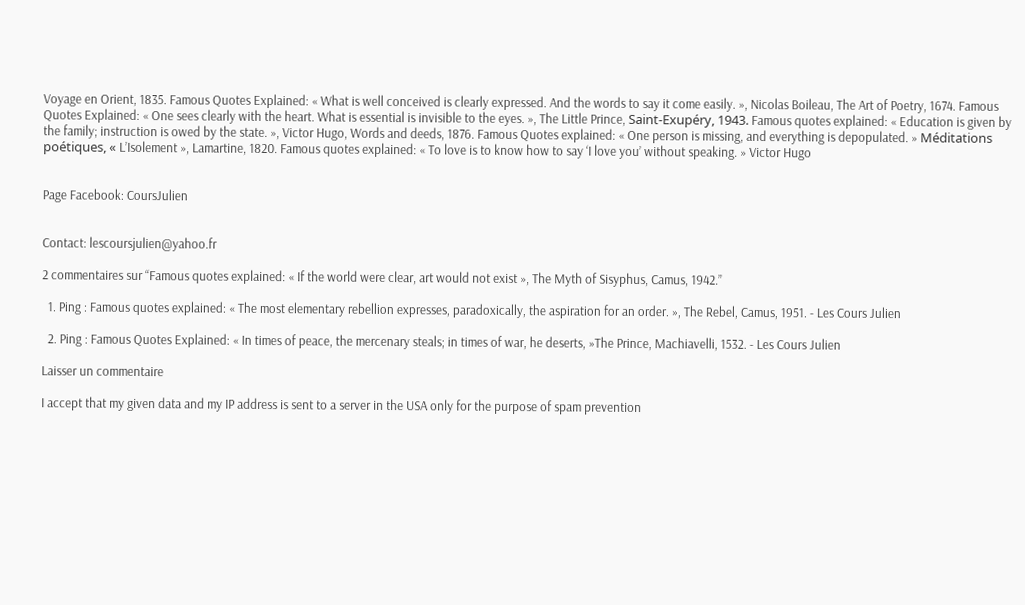Voyage en Orient, 1835. Famous Quotes Explained: « What is well conceived is clearly expressed. And the words to say it come easily. », Nicolas Boileau, The Art of Poetry, 1674. Famous Quotes Explained: « One sees clearly with the heart. What is essential is invisible to the eyes. », The Little Prince, Saint-Exupéry, 1943. Famous quotes explained: « Education is given by the family; instruction is owed by the state. », Victor Hugo, Words and deeds, 1876. Famous Quotes explained: « One person is missing, and everything is depopulated. » Méditations poétiques, « L’Isolement », Lamartine, 1820. Famous quotes explained: « To love is to know how to say ‘I love you’ without speaking. » Victor Hugo


Page Facebook: CoursJulien


Contact: lescoursjulien@yahoo.fr

2 commentaires sur “Famous quotes explained: « If the world were clear, art would not exist », The Myth of Sisyphus, Camus, 1942.”

  1. Ping : Famous quotes explained: « The most elementary rebellion expresses, paradoxically, the aspiration for an order. », The Rebel, Camus, 1951. - Les Cours Julien

  2. Ping : Famous Quotes Explained: « In times of peace, the mercenary steals; in times of war, he deserts, »The Prince, Machiavelli, 1532. - Les Cours Julien

Laisser un commentaire

I accept that my given data and my IP address is sent to a server in the USA only for the purpose of spam prevention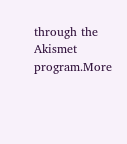through the Akismet program.More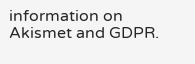information on Akismet and GDPR.